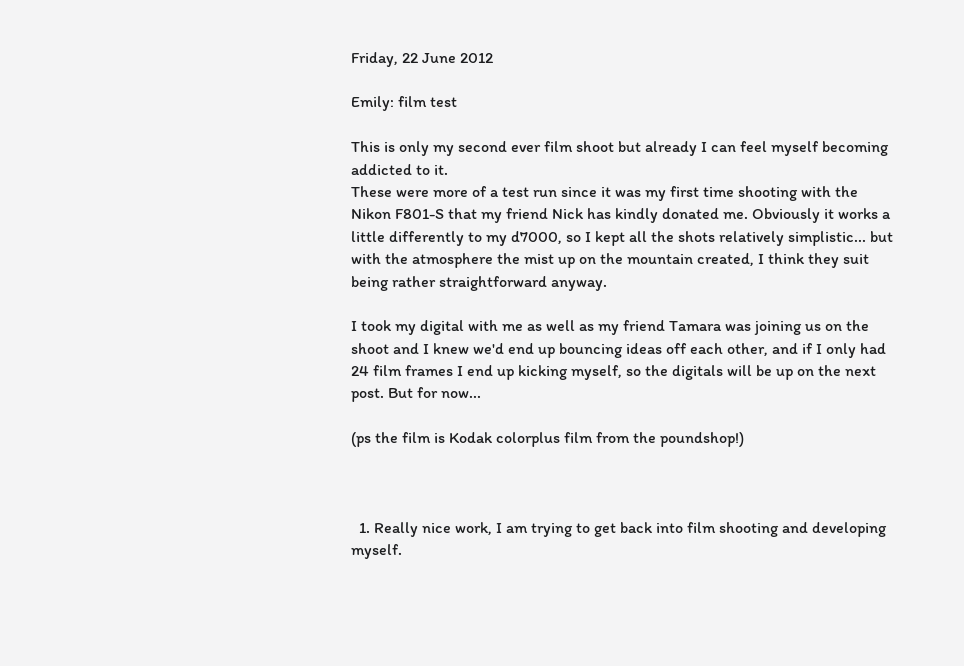Friday, 22 June 2012

Emily: film test

This is only my second ever film shoot but already I can feel myself becoming addicted to it.
These were more of a test run since it was my first time shooting with the Nikon F801-S that my friend Nick has kindly donated me. Obviously it works a little differently to my d7000, so I kept all the shots relatively simplistic... but with the atmosphere the mist up on the mountain created, I think they suit being rather straightforward anyway.

I took my digital with me as well as my friend Tamara was joining us on the shoot and I knew we'd end up bouncing ideas off each other, and if I only had 24 film frames I end up kicking myself, so the digitals will be up on the next post. But for now...

(ps the film is Kodak colorplus film from the poundshop!)



  1. Really nice work, I am trying to get back into film shooting and developing myself.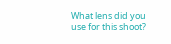What lens did you use for this shoot?